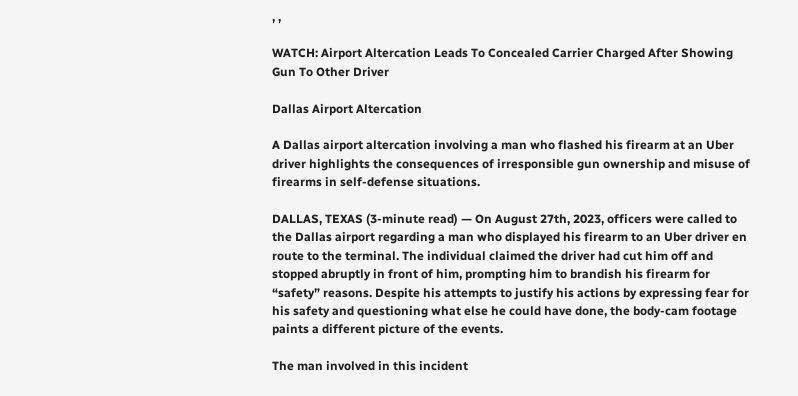, ,

WATCH: Airport Altercation Leads To Concealed Carrier Charged After Showing Gun To Other Driver

Dallas Airport Altercation

A Dallas airport altercation involving a man who flashed his firearm at an Uber driver highlights the consequences of irresponsible gun ownership and misuse of firearms in self-defense situations.

DALLAS, TEXAS (3-minute read) — On August 27th, 2023, officers were called to the Dallas airport regarding a man who displayed his firearm to an Uber driver en route to the terminal. The individual claimed the driver had cut him off and stopped abruptly in front of him, prompting him to brandish his firearm for “safety” reasons. Despite his attempts to justify his actions by expressing fear for his safety and questioning what else he could have done, the body-cam footage paints a different picture of the events.

The man involved in this incident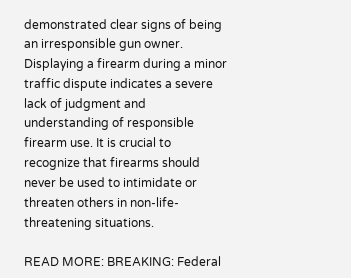demonstrated clear signs of being an irresponsible gun owner. Displaying a firearm during a minor traffic dispute indicates a severe lack of judgment and understanding of responsible firearm use. It is crucial to recognize that firearms should never be used to intimidate or threaten others in non-life-threatening situations.

READ MORE: BREAKING: Federal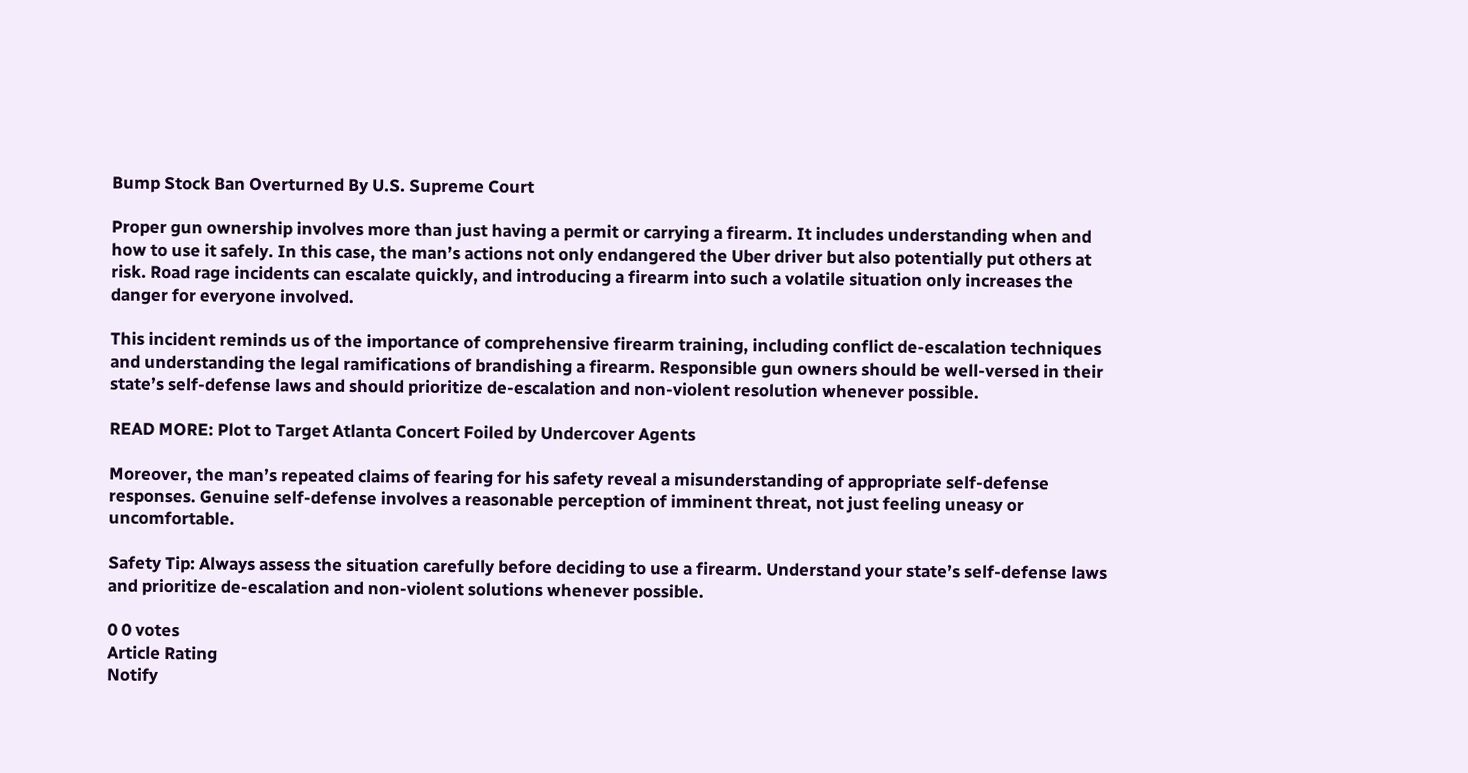Bump Stock Ban Overturned By U.S. Supreme Court

Proper gun ownership involves more than just having a permit or carrying a firearm. It includes understanding when and how to use it safely. In this case, the man’s actions not only endangered the Uber driver but also potentially put others at risk. Road rage incidents can escalate quickly, and introducing a firearm into such a volatile situation only increases the danger for everyone involved.

This incident reminds us of the importance of comprehensive firearm training, including conflict de-escalation techniques and understanding the legal ramifications of brandishing a firearm. Responsible gun owners should be well-versed in their state’s self-defense laws and should prioritize de-escalation and non-violent resolution whenever possible.

READ MORE: Plot to Target Atlanta Concert Foiled by Undercover Agents

Moreover, the man’s repeated claims of fearing for his safety reveal a misunderstanding of appropriate self-defense responses. Genuine self-defense involves a reasonable perception of imminent threat, not just feeling uneasy or uncomfortable.

Safety Tip: Always assess the situation carefully before deciding to use a firearm. Understand your state’s self-defense laws and prioritize de-escalation and non-violent solutions whenever possible.

0 0 votes
Article Rating
Notify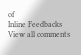of
Inline Feedbacks
View all comments